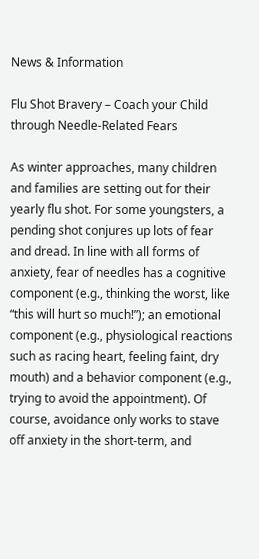News & Information

Flu Shot Bravery – Coach your Child through Needle-Related Fears

As winter approaches, many children and families are setting out for their yearly flu shot. For some youngsters, a pending shot conjures up lots of fear and dread. In line with all forms of anxiety, fear of needles has a cognitive component (e.g., thinking the worst, like “this will hurt so much!”); an emotional component (e.g., physiological reactions such as racing heart, feeling faint, dry mouth) and a behavior component (e.g., trying to avoid the appointment). Of course, avoidance only works to stave off anxiety in the short-term, and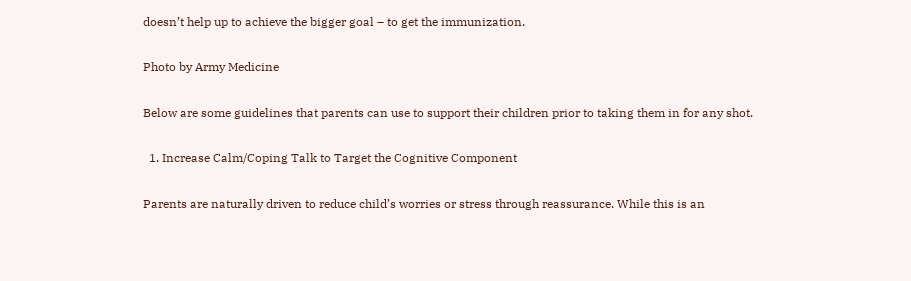doesn’t help up to achieve the bigger goal – to get the immunization.

Photo by Army Medicine

Below are some guidelines that parents can use to support their children prior to taking them in for any shot.

  1. Increase Calm/Coping Talk to Target the Cognitive Component

Parents are naturally driven to reduce child’s worries or stress through reassurance. While this is an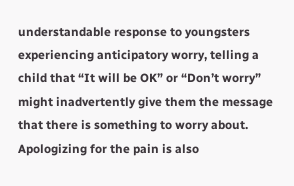understandable response to youngsters experiencing anticipatory worry, telling a child that “It will be OK” or “Don’t worry” might inadvertently give them the message that there is something to worry about. Apologizing for the pain is also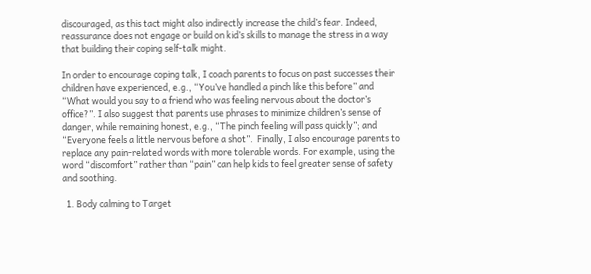discouraged, as this tact might also indirectly increase the child’s fear. Indeed, reassurance does not engage or build on kid’s skills to manage the stress in a way that building their coping self-talk might.

In order to encourage coping talk, I coach parents to focus on past successes their children have experienced, e.g., “You’ve handled a pinch like this before” and “What would you say to a friend who was feeling nervous about the doctor’s office?”. I also suggest that parents use phrases to minimize children’s sense of danger, while remaining honest, e.g., “The pinch feeling will pass quickly”; and “Everyone feels a little nervous before a shot”.  Finally, I also encourage parents to replace any pain-related words with more tolerable words. For example, using the word “discomfort” rather than “pain” can help kids to feel greater sense of safety and soothing.

  1. Body calming to Target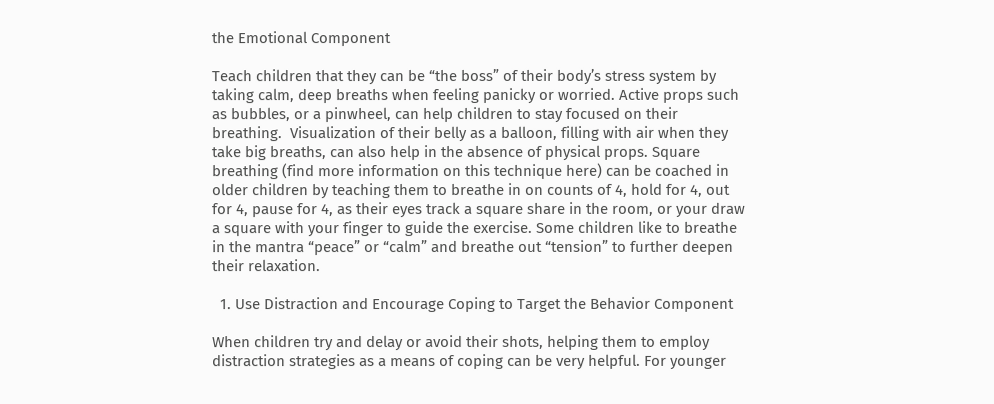the Emotional Component

Teach children that they can be “the boss” of their body’s stress system by taking calm, deep breaths when feeling panicky or worried. Active props such as bubbles, or a pinwheel, can help children to stay focused on their breathing.  Visualization of their belly as a balloon, filling with air when they take big breaths, can also help in the absence of physical props. Square breathing (find more information on this technique here) can be coached in older children by teaching them to breathe in on counts of 4, hold for 4, out for 4, pause for 4, as their eyes track a square share in the room, or your draw a square with your finger to guide the exercise. Some children like to breathe in the mantra “peace” or “calm” and breathe out “tension” to further deepen their relaxation.

  1. Use Distraction and Encourage Coping to Target the Behavior Component

When children try and delay or avoid their shots, helping them to employ distraction strategies as a means of coping can be very helpful. For younger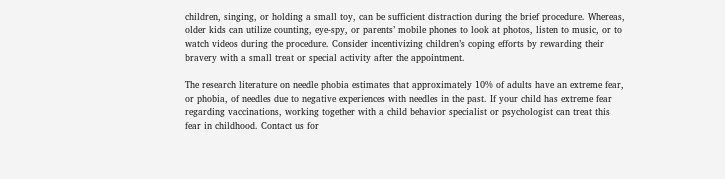children, singing, or holding a small toy, can be sufficient distraction during the brief procedure. Whereas, older kids can utilize counting, eye-spy, or parents’ mobile phones to look at photos, listen to music, or to watch videos during the procedure. Consider incentivizing children’s coping efforts by rewarding their bravery with a small treat or special activity after the appointment.

The research literature on needle phobia estimates that approximately 10% of adults have an extreme fear, or phobia, of needles due to negative experiences with needles in the past. If your child has extreme fear regarding vaccinations, working together with a child behavior specialist or psychologist can treat this fear in childhood. Contact us for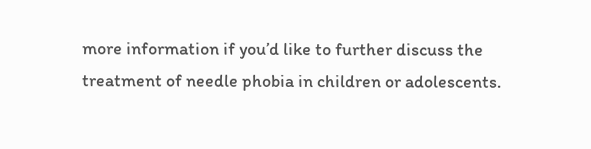more information if you’d like to further discuss the treatment of needle phobia in children or adolescents.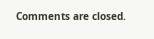Comments are closed.